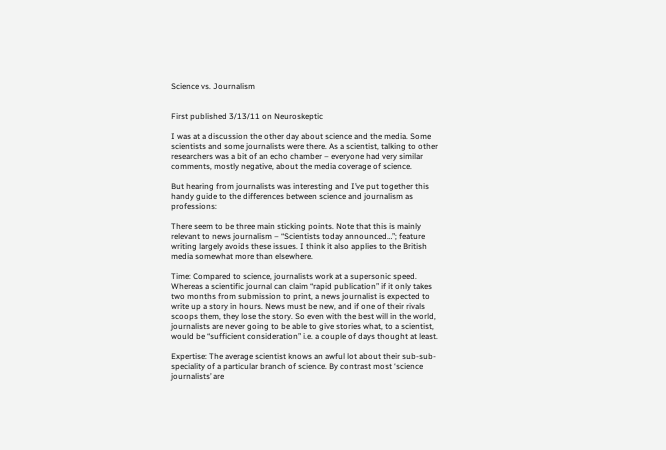Science vs. Journalism


First published 3/13/11 on Neuroskeptic

I was at a discussion the other day about science and the media. Some scientists and some journalists were there. As a scientist, talking to other researchers was a bit of an echo chamber – everyone had very similar comments, mostly negative, about the media coverage of science.

But hearing from journalists was interesting and I’ve put together this handy guide to the differences between science and journalism as professions:

There seem to be three main sticking points. Note that this is mainly relevant to news journalism – “Scientists today announced…”; feature writing largely avoids these issues. I think it also applies to the British media somewhat more than elsewhere.

Time: Compared to science, journalists work at a supersonic speed. Whereas a scientific journal can claim “rapid publication” if it only takes two months from submission to print, a news journalist is expected to write up a story in hours. News must be new, and if one of their rivals scoops them, they lose the story. So even with the best will in the world, journalists are never going to be able to give stories what, to a scientist, would be “sufficient consideration” i.e. a couple of days thought at least.

Expertise: The average scientist knows an awful lot about their sub-sub-speciality of a particular branch of science. By contrast most ‘science journalists’ are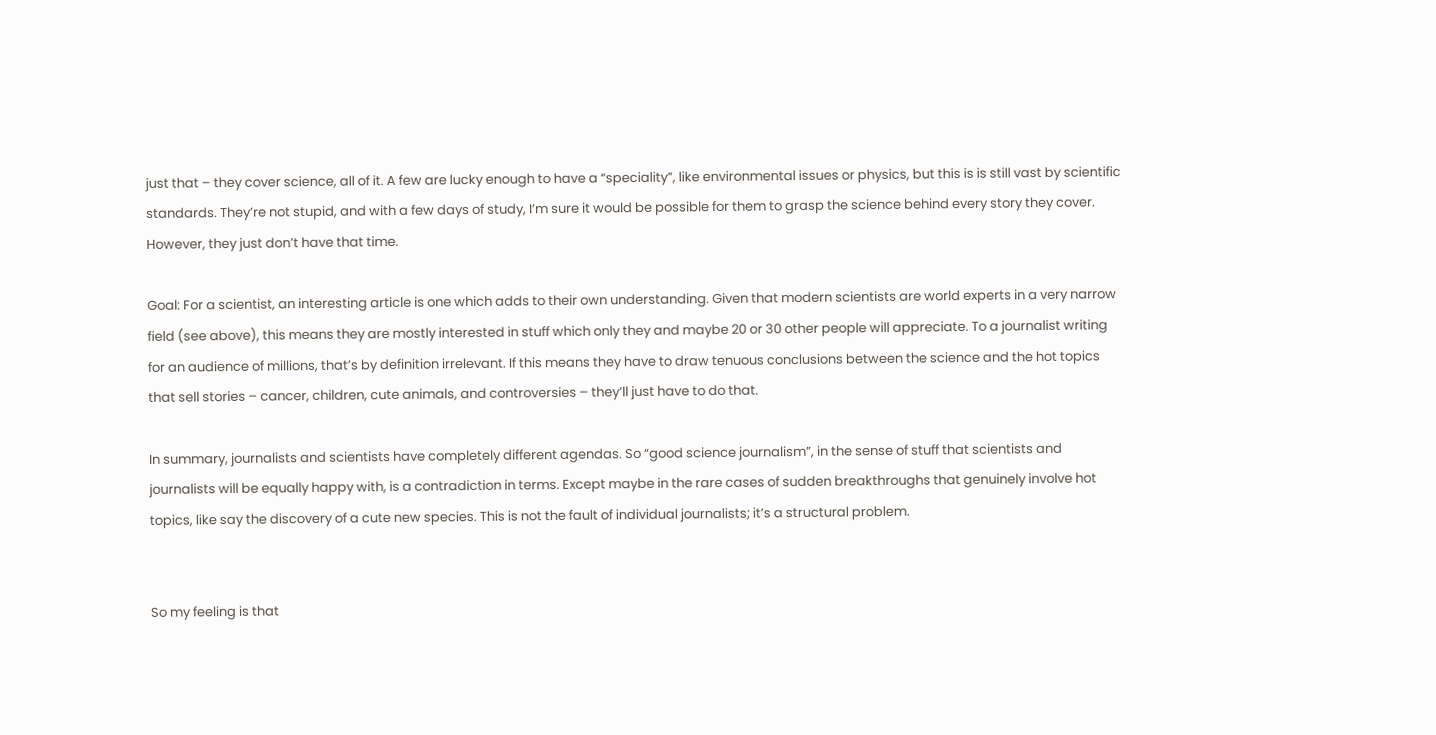just that – they cover science, all of it. A few are lucky enough to have a “speciality”, like environmental issues or physics, but this is is still vast by scientific standards. They’re not stupid, and with a few days of study, I’m sure it would be possible for them to grasp the science behind every story they cover. However, they just don’t have that time.

Goal: For a scientist, an interesting article is one which adds to their own understanding. Given that modern scientists are world experts in a very narrow field (see above), this means they are mostly interested in stuff which only they and maybe 20 or 30 other people will appreciate. To a journalist writing for an audience of millions, that’s by definition irrelevant. If this means they have to draw tenuous conclusions between the science and the hot topics that sell stories – cancer, children, cute animals, and controversies – they’ll just have to do that.

In summary, journalists and scientists have completely different agendas. So “good science journalism”, in the sense of stuff that scientists and journalists will be equally happy with, is a contradiction in terms. Except maybe in the rare cases of sudden breakthroughs that genuinely involve hot topics, like say the discovery of a cute new species. This is not the fault of individual journalists; it’s a structural problem.


So my feeling is that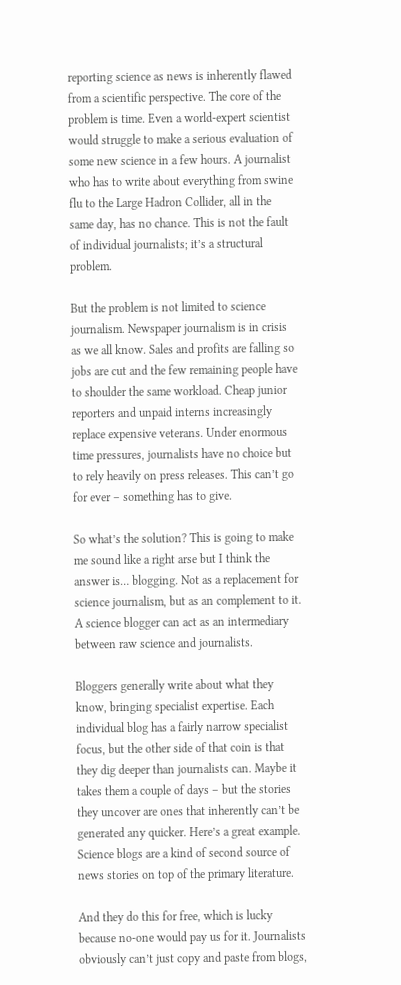reporting science as news is inherently flawed from a scientific perspective. The core of the problem is time. Even a world-expert scientist would struggle to make a serious evaluation of some new science in a few hours. A journalist who has to write about everything from swine flu to the Large Hadron Collider, all in the same day, has no chance. This is not the fault of individual journalists; it’s a structural problem.

But the problem is not limited to science journalism. Newspaper journalism is in crisis as we all know. Sales and profits are falling so jobs are cut and the few remaining people have to shoulder the same workload. Cheap junior reporters and unpaid interns increasingly replace expensive veterans. Under enormous time pressures, journalists have no choice but to rely heavily on press releases. This can’t go for ever – something has to give.

So what’s the solution? This is going to make me sound like a right arse but I think the answer is… blogging. Not as a replacement for science journalism, but as an complement to it. A science blogger can act as an intermediary between raw science and journalists.

Bloggers generally write about what they know, bringing specialist expertise. Each individual blog has a fairly narrow specialist focus, but the other side of that coin is that they dig deeper than journalists can. Maybe it takes them a couple of days – but the stories they uncover are ones that inherently can’t be generated any quicker. Here’s a great example. Science blogs are a kind of second source of news stories on top of the primary literature.

And they do this for free, which is lucky because no-one would pay us for it. Journalists obviously can’t just copy and paste from blogs,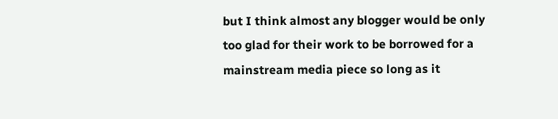but I think almost any blogger would be only too glad for their work to be borrowed for a mainstream media piece so long as it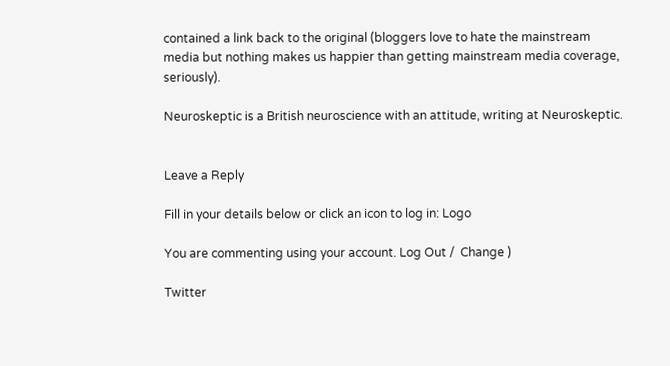contained a link back to the original (bloggers love to hate the mainstream media but nothing makes us happier than getting mainstream media coverage, seriously).

Neuroskeptic is a British neuroscience with an attitude, writing at Neuroskeptic.


Leave a Reply

Fill in your details below or click an icon to log in: Logo

You are commenting using your account. Log Out /  Change )

Twitter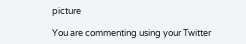picture

You are commenting using your Twitter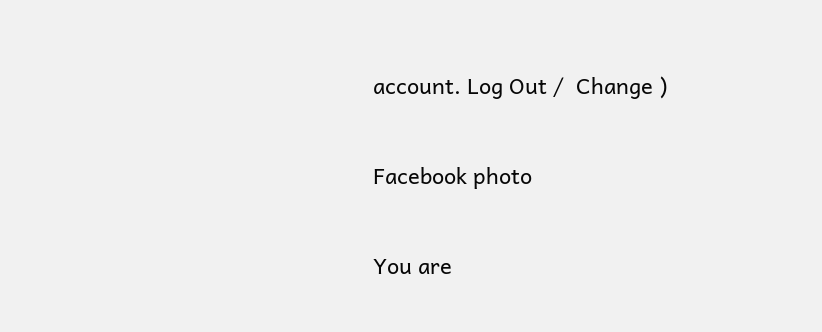account. Log Out /  Change )

Facebook photo

You are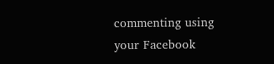commenting using your Facebook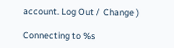account. Log Out /  Change )

Connecting to %s